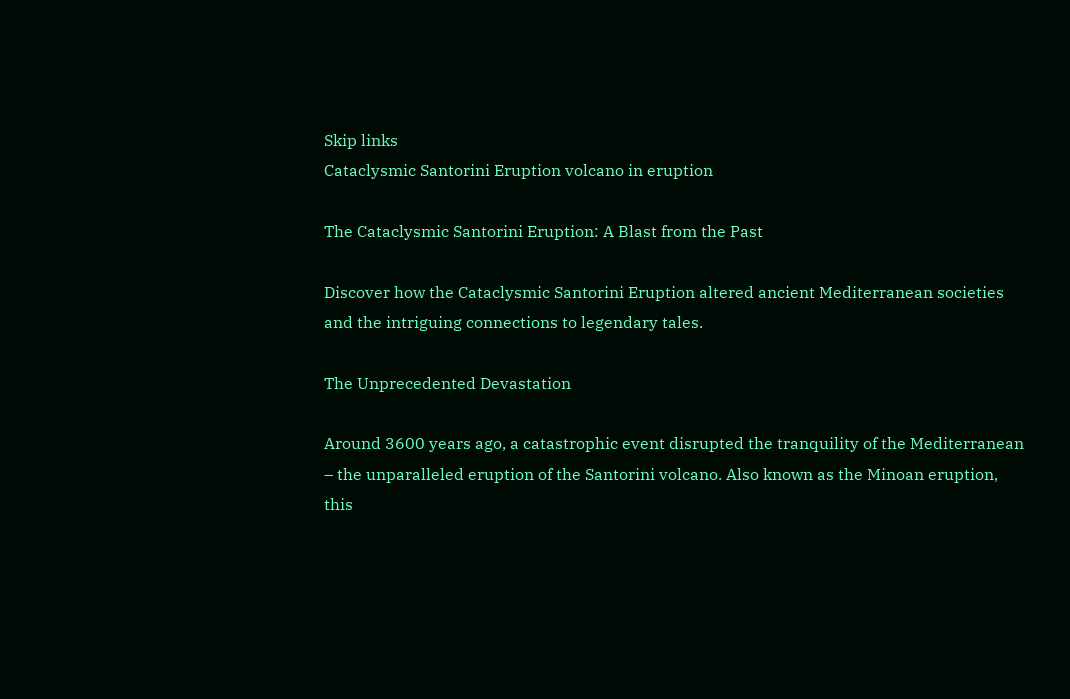Skip links
Cataclysmic Santorini Eruption volcano in eruption

The Cataclysmic Santorini Eruption: A Blast from the Past

Discover how the Cataclysmic Santorini Eruption altered ancient Mediterranean societies and the intriguing connections to legendary tales.

The Unprecedented Devastation

Around 3600 years ago, a catastrophic event disrupted the tranquility of the Mediterranean – the unparalleled eruption of the Santorini volcano. Also known as the Minoan eruption, this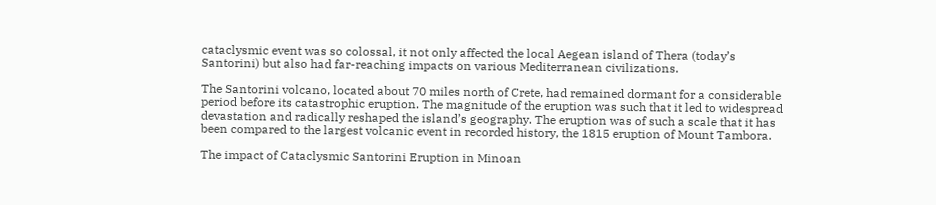cataclysmic event was so colossal, it not only affected the local Aegean island of Thera (today’s Santorini) but also had far-reaching impacts on various Mediterranean civilizations.

The Santorini volcano, located about 70 miles north of Crete, had remained dormant for a considerable period before its catastrophic eruption. The magnitude of the eruption was such that it led to widespread devastation and radically reshaped the island’s geography. The eruption was of such a scale that it has been compared to the largest volcanic event in recorded history, the 1815 eruption of Mount Tambora.

The impact of Cataclysmic Santorini Eruption in Minoan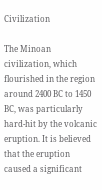Civilization

The Minoan civilization, which flourished in the region around 2400 BC to 1450 BC, was particularly hard-hit by the volcanic eruption. It is believed that the eruption caused a significant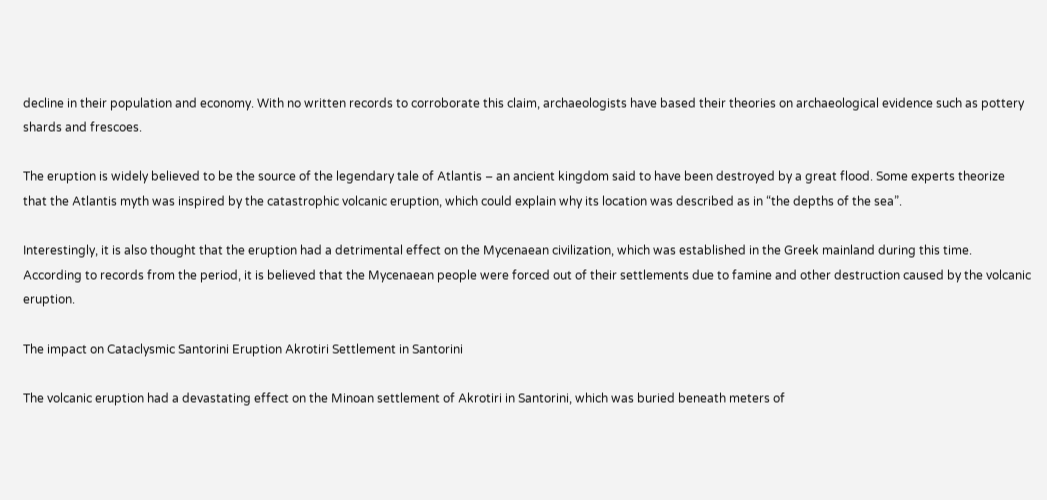decline in their population and economy. With no written records to corroborate this claim, archaeologists have based their theories on archaeological evidence such as pottery shards and frescoes.

The eruption is widely believed to be the source of the legendary tale of Atlantis – an ancient kingdom said to have been destroyed by a great flood. Some experts theorize that the Atlantis myth was inspired by the catastrophic volcanic eruption, which could explain why its location was described as in “the depths of the sea”.

Interestingly, it is also thought that the eruption had a detrimental effect on the Mycenaean civilization, which was established in the Greek mainland during this time. According to records from the period, it is believed that the Mycenaean people were forced out of their settlements due to famine and other destruction caused by the volcanic eruption.

The impact on Cataclysmic Santorini Eruption Akrotiri Settlement in Santorini

The volcanic eruption had a devastating effect on the Minoan settlement of Akrotiri in Santorini, which was buried beneath meters of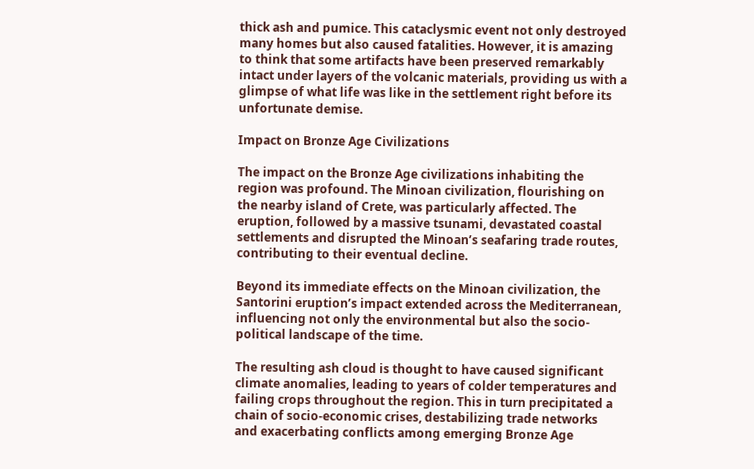thick ash and pumice. This cataclysmic event not only destroyed many homes but also caused fatalities. However, it is amazing to think that some artifacts have been preserved remarkably intact under layers of the volcanic materials, providing us with a glimpse of what life was like in the settlement right before its unfortunate demise.

Impact on Bronze Age Civilizations

The impact on the Bronze Age civilizations inhabiting the region was profound. The Minoan civilization, flourishing on the nearby island of Crete, was particularly affected. The eruption, followed by a massive tsunami, devastated coastal settlements and disrupted the Minoan’s seafaring trade routes, contributing to their eventual decline.

Beyond its immediate effects on the Minoan civilization, the Santorini eruption’s impact extended across the Mediterranean, influencing not only the environmental but also the socio-political landscape of the time.

The resulting ash cloud is thought to have caused significant climate anomalies, leading to years of colder temperatures and failing crops throughout the region. This in turn precipitated a chain of socio-economic crises, destabilizing trade networks and exacerbating conflicts among emerging Bronze Age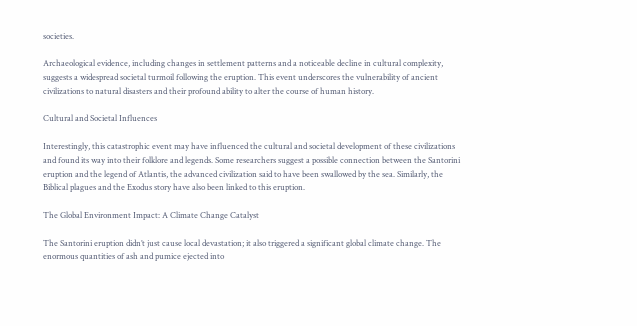societies.

Archaeological evidence, including changes in settlement patterns and a noticeable decline in cultural complexity, suggests a widespread societal turmoil following the eruption. This event underscores the vulnerability of ancient civilizations to natural disasters and their profound ability to alter the course of human history.

Cultural and Societal Influences

Interestingly, this catastrophic event may have influenced the cultural and societal development of these civilizations and found its way into their folklore and legends. Some researchers suggest a possible connection between the Santorini eruption and the legend of Atlantis, the advanced civilization said to have been swallowed by the sea. Similarly, the Biblical plagues and the Exodus story have also been linked to this eruption.

The Global Environment Impact: A Climate Change Catalyst

The Santorini eruption didn’t just cause local devastation; it also triggered a significant global climate change. The enormous quantities of ash and pumice ejected into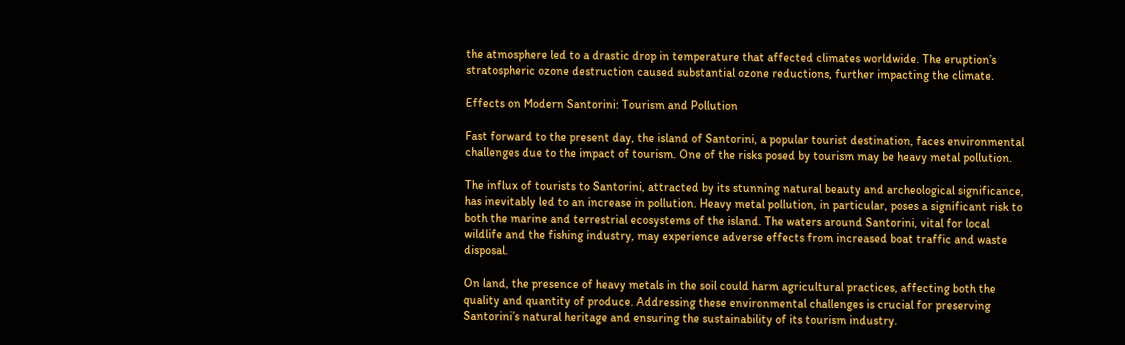the atmosphere led to a drastic drop in temperature that affected climates worldwide. The eruption’s stratospheric ozone destruction caused substantial ozone reductions, further impacting the climate.

Effects on Modern Santorini: Tourism and Pollution

Fast forward to the present day, the island of Santorini, a popular tourist destination, faces environmental challenges due to the impact of tourism. One of the risks posed by tourism may be heavy metal pollution.

The influx of tourists to Santorini, attracted by its stunning natural beauty and archeological significance, has inevitably led to an increase in pollution. Heavy metal pollution, in particular, poses a significant risk to both the marine and terrestrial ecosystems of the island. The waters around Santorini, vital for local wildlife and the fishing industry, may experience adverse effects from increased boat traffic and waste disposal.

On land, the presence of heavy metals in the soil could harm agricultural practices, affecting both the quality and quantity of produce. Addressing these environmental challenges is crucial for preserving Santorini’s natural heritage and ensuring the sustainability of its tourism industry.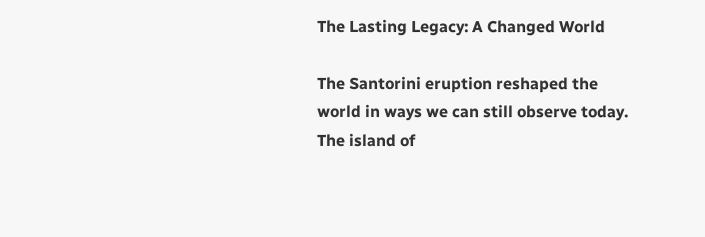The Lasting Legacy: A Changed World

The Santorini eruption reshaped the world in ways we can still observe today. The island of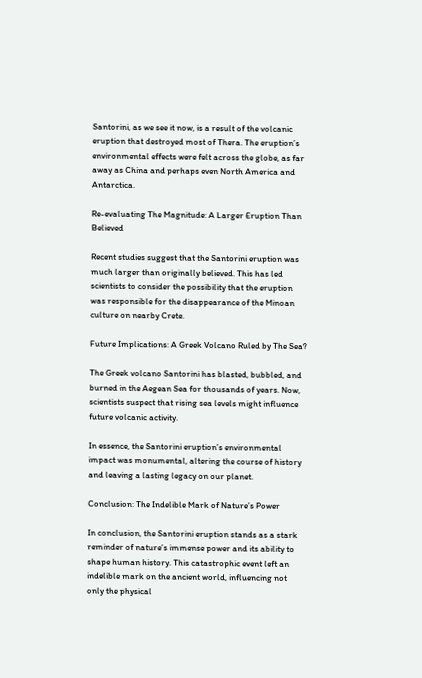Santorini, as we see it now, is a result of the volcanic eruption that destroyed most of Thera. The eruption’s environmental effects were felt across the globe, as far away as China and perhaps even North America and Antarctica.

Re-evaluating The Magnitude: A Larger Eruption Than Believed

Recent studies suggest that the Santorini eruption was much larger than originally believed. This has led scientists to consider the possibility that the eruption was responsible for the disappearance of the Minoan culture on nearby Crete.

Future Implications: A Greek Volcano Ruled by The Sea?

The Greek volcano Santorini has blasted, bubbled, and burned in the Aegean Sea for thousands of years. Now, scientists suspect that rising sea levels might influence future volcanic activity.

In essence, the Santorini eruption’s environmental impact was monumental, altering the course of history and leaving a lasting legacy on our planet.

Conclusion: The Indelible Mark of Nature’s Power

In conclusion, the Santorini eruption stands as a stark reminder of nature’s immense power and its ability to shape human history. This catastrophic event left an indelible mark on the ancient world, influencing not only the physical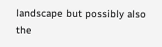landscape but possibly also the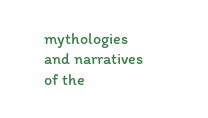mythologies and narratives of the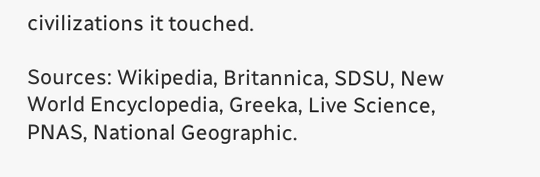civilizations it touched.

Sources: Wikipedia, Britannica, SDSU, New World Encyclopedia, Greeka, Live Science, PNAS, National Geographic.